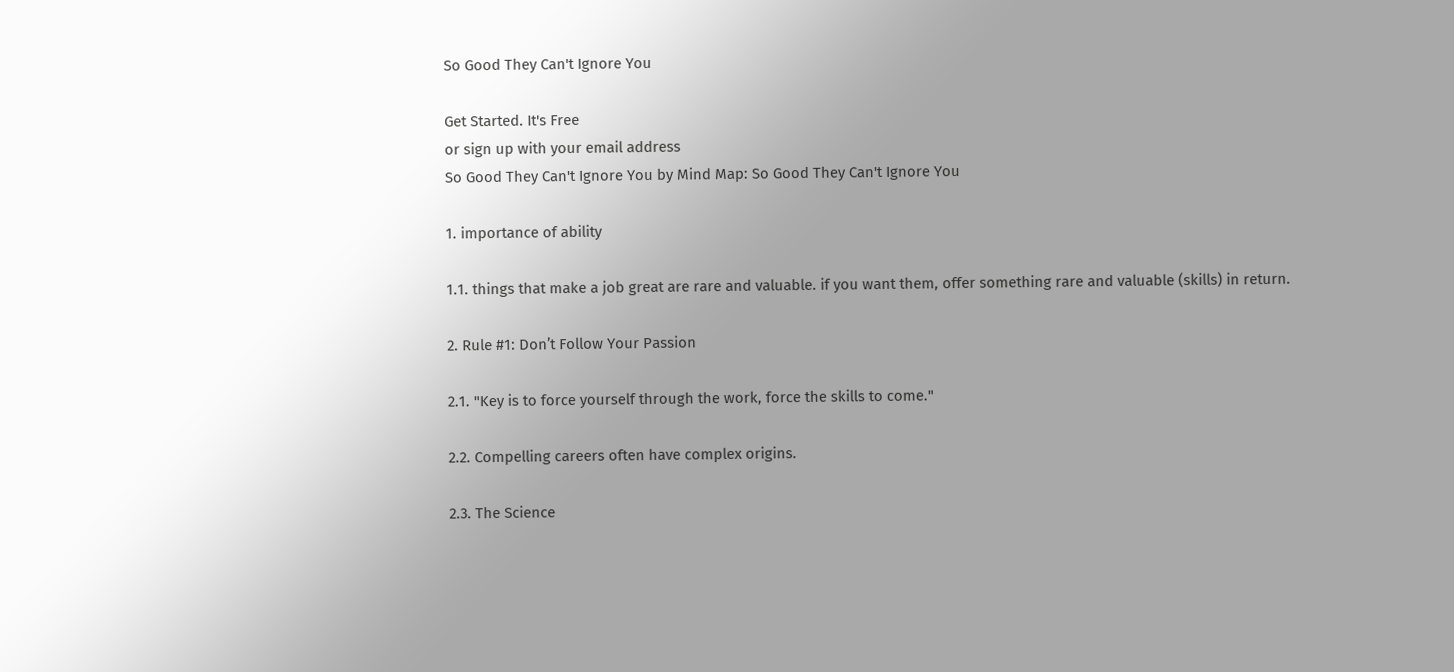So Good They Can't Ignore You

Get Started. It's Free
or sign up with your email address
So Good They Can't Ignore You by Mind Map: So Good They Can't Ignore You

1. importance of ability

1.1. things that make a job great are rare and valuable. if you want them, offer something rare and valuable (skills) in return.

2. Rule #1: Don’t Follow Your Passion

2.1. "Key is to force yourself through the work, force the skills to come."

2.2. Compelling careers often have complex origins.

2.3. The Science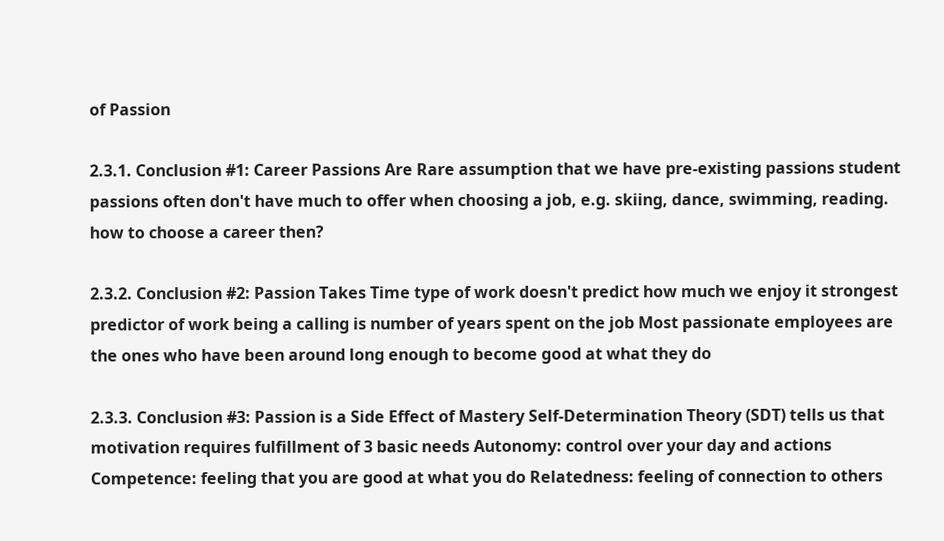of Passion

2.3.1. Conclusion #1: Career Passions Are Rare assumption that we have pre-existing passions student passions often don't have much to offer when choosing a job, e.g. skiing, dance, swimming, reading. how to choose a career then?

2.3.2. Conclusion #2: Passion Takes Time type of work doesn't predict how much we enjoy it strongest predictor of work being a calling is number of years spent on the job Most passionate employees are the ones who have been around long enough to become good at what they do

2.3.3. Conclusion #3: Passion is a Side Effect of Mastery Self-Determination Theory (SDT) tells us that motivation requires fulfillment of 3 basic needs Autonomy: control over your day and actions Competence: feeling that you are good at what you do Relatedness: feeling of connection to others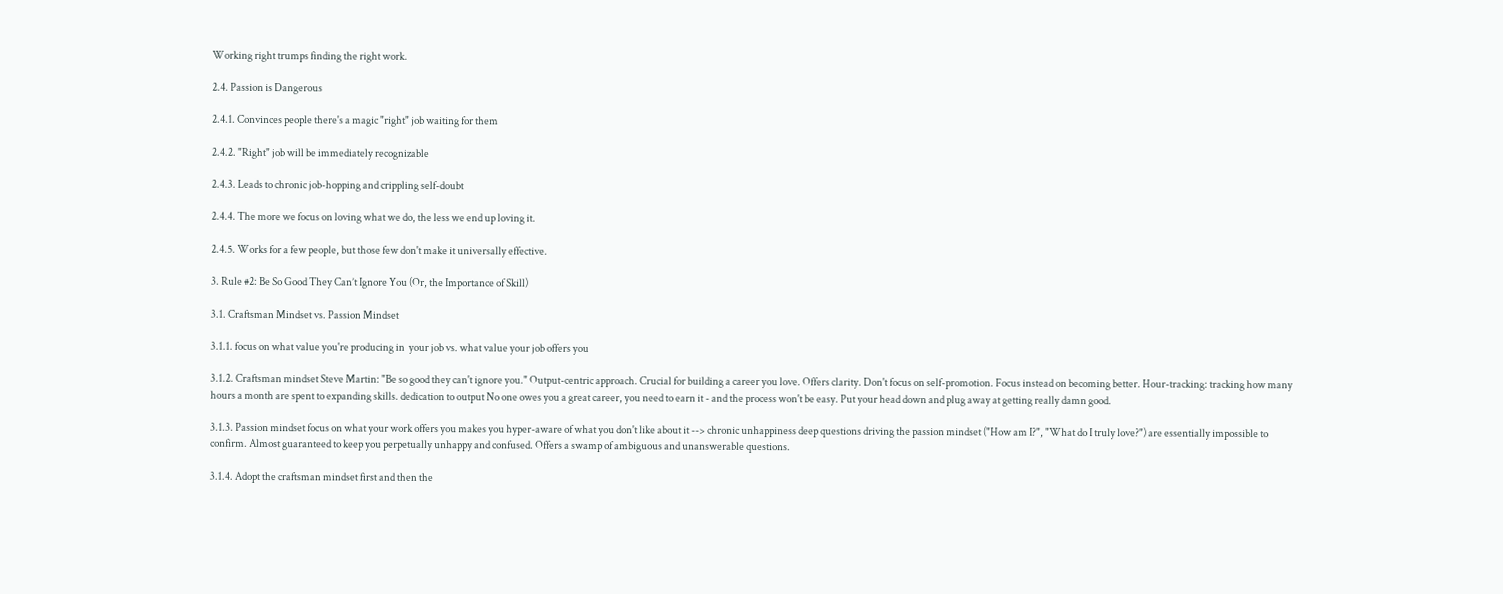Working right trumps finding the right work.

2.4. Passion is Dangerous

2.4.1. Convinces people there's a magic "right" job waiting for them

2.4.2. "Right" job will be immediately recognizable

2.4.3. Leads to chronic job-hopping and crippling self-doubt

2.4.4. The more we focus on loving what we do, the less we end up loving it.

2.4.5. Works for a few people, but those few don't make it universally effective.

3. Rule #2: Be So Good They Can’t Ignore You (Or, the Importance of Skill)

3.1. Craftsman Mindset vs. Passion Mindset

3.1.1. focus on what value you're producing in  your job vs. what value your job offers you

3.1.2. Craftsman mindset Steve Martin: "Be so good they can't ignore you." Output-centric approach. Crucial for building a career you love. Offers clarity. Don't focus on self-promotion. Focus instead on becoming better. Hour-tracking: tracking how many hours a month are spent to expanding skills. dedication to output No one owes you a great career, you need to earn it - and the process won't be easy. Put your head down and plug away at getting really damn good.

3.1.3. Passion mindset focus on what your work offers you makes you hyper-aware of what you don't like about it --> chronic unhappiness deep questions driving the passion mindset ("How am I?", "What do I truly love?") are essentially impossible to confirm. Almost guaranteed to keep you perpetually unhappy and confused. Offers a swamp of ambiguous and unanswerable questions.

3.1.4. Adopt the craftsman mindset first and then the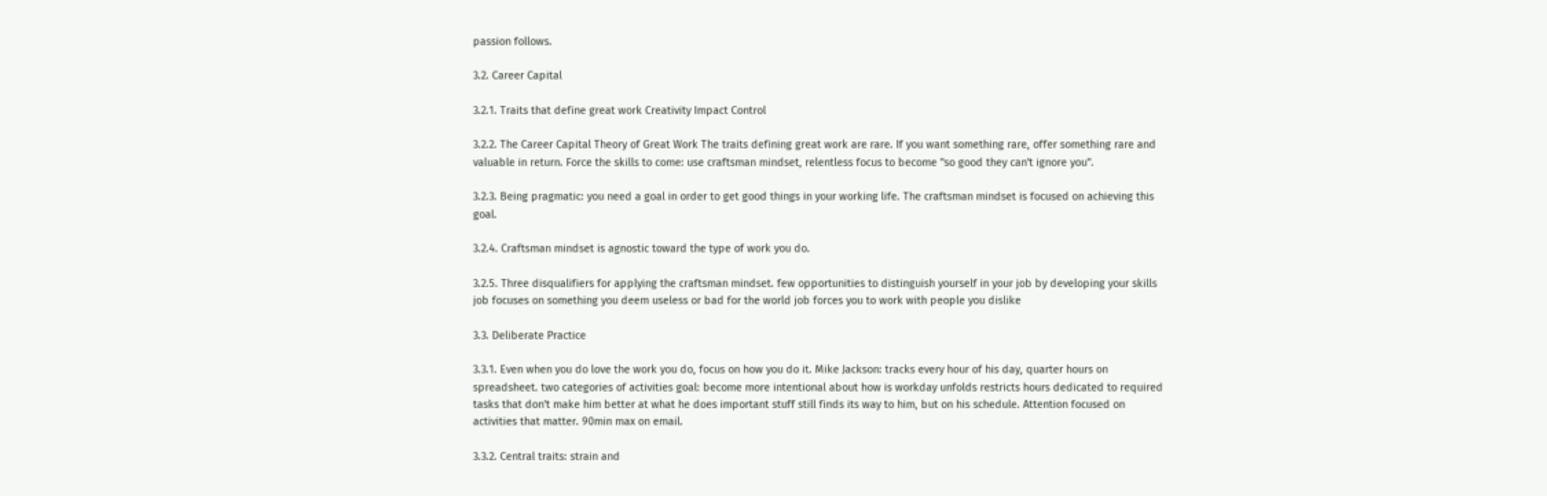passion follows.

3.2. Career Capital

3.2.1. Traits that define great work Creativity Impact Control

3.2.2. The Career Capital Theory of Great Work The traits defining great work are rare. If you want something rare, offer something rare and valuable in return. Force the skills to come: use craftsman mindset, relentless focus to become "so good they can't ignore you".

3.2.3. Being pragmatic: you need a goal in order to get good things in your working life. The craftsman mindset is focused on achieving this goal.

3.2.4. Craftsman mindset is agnostic toward the type of work you do.

3.2.5. Three disqualifiers for applying the craftsman mindset. few opportunities to distinguish yourself in your job by developing your skills job focuses on something you deem useless or bad for the world job forces you to work with people you dislike

3.3. Deliberate Practice

3.3.1. Even when you do love the work you do, focus on how you do it. Mike Jackson: tracks every hour of his day, quarter hours on spreadsheet. two categories of activities goal: become more intentional about how is workday unfolds restricts hours dedicated to required tasks that don't make him better at what he does important stuff still finds its way to him, but on his schedule. Attention focused on activities that matter. 90min max on email.

3.3.2. Central traits: strain and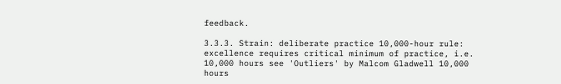feedback.

3.3.3. Strain: deliberate practice 10,000-hour rule: excellence requires critical minimum of practice, i.e. 10,000 hours see 'Outliers' by Malcom Gladwell 10,000 hours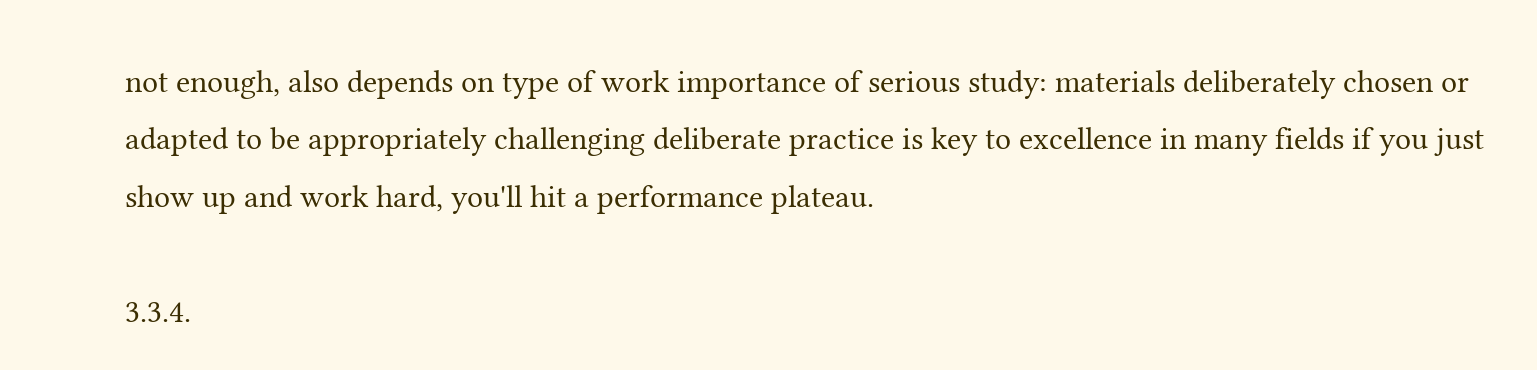not enough, also depends on type of work importance of serious study: materials deliberately chosen or adapted to be appropriately challenging deliberate practice is key to excellence in many fields if you just show up and work hard, you'll hit a performance plateau.

3.3.4.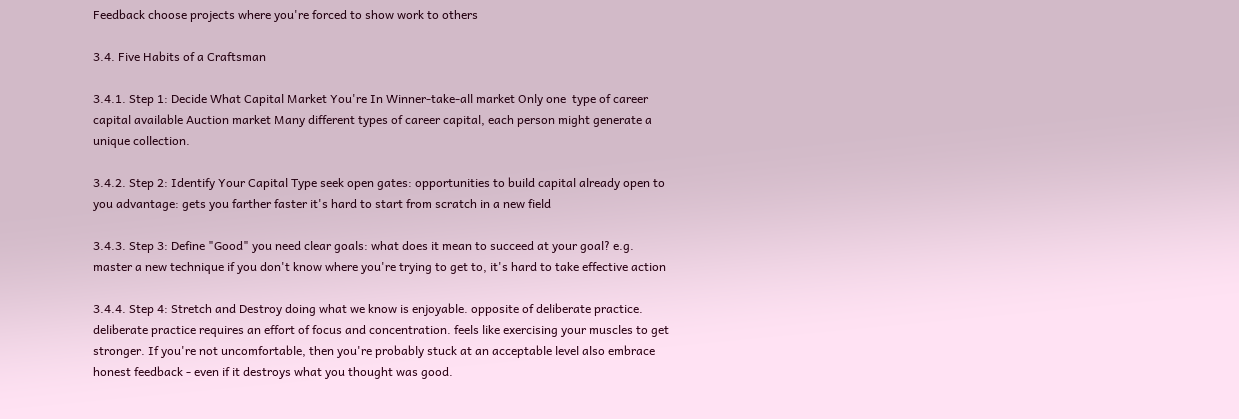Feedback choose projects where you're forced to show work to others

3.4. Five Habits of a Craftsman

3.4.1. Step 1: Decide What Capital Market You're In Winner-take-all market Only one  type of career capital available Auction market Many different types of career capital, each person might generate a unique collection.

3.4.2. Step 2: Identify Your Capital Type seek open gates: opportunities to build capital already open to you advantage: gets you farther faster it's hard to start from scratch in a new field

3.4.3. Step 3: Define "Good" you need clear goals: what does it mean to succeed at your goal? e.g. master a new technique if you don't know where you're trying to get to, it's hard to take effective action

3.4.4. Step 4: Stretch and Destroy doing what we know is enjoyable. opposite of deliberate practice. deliberate practice requires an effort of focus and concentration. feels like exercising your muscles to get stronger. If you're not uncomfortable, then you're probably stuck at an acceptable level also embrace honest feedback - even if it destroys what you thought was good.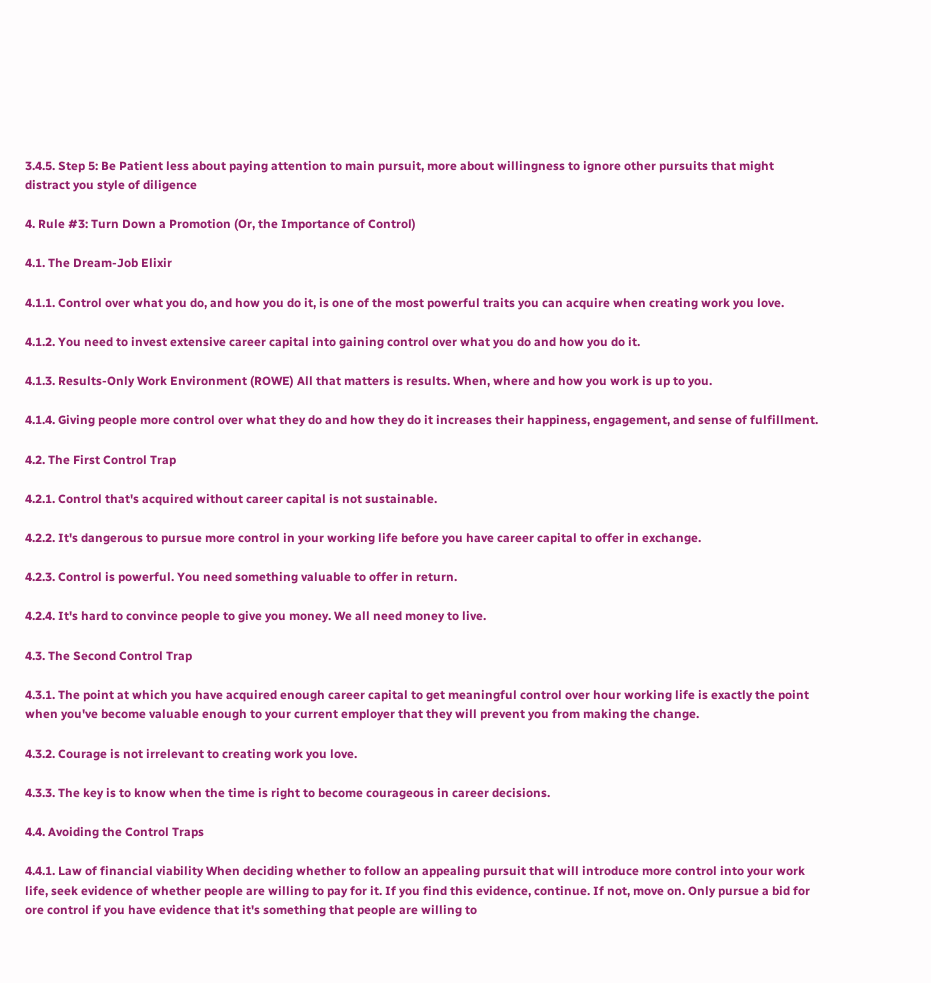3.4.5. Step 5: Be Patient less about paying attention to main pursuit, more about willingness to ignore other pursuits that might distract you style of diligence

4. Rule #3: Turn Down a Promotion (Or, the Importance of Control)

4.1. The Dream-Job Elixir

4.1.1. Control over what you do, and how you do it, is one of the most powerful traits you can acquire when creating work you love.

4.1.2. You need to invest extensive career capital into gaining control over what you do and how you do it.

4.1.3. Results-Only Work Environment (ROWE) All that matters is results. When, where and how you work is up to you.

4.1.4. Giving people more control over what they do and how they do it increases their happiness, engagement, and sense of fulfillment.

4.2. The First Control Trap

4.2.1. Control that's acquired without career capital is not sustainable.

4.2.2. It's dangerous to pursue more control in your working life before you have career capital to offer in exchange.

4.2.3. Control is powerful. You need something valuable to offer in return.

4.2.4. It's hard to convince people to give you money. We all need money to live.

4.3. The Second Control Trap

4.3.1. The point at which you have acquired enough career capital to get meaningful control over hour working life is exactly the point when you've become valuable enough to your current employer that they will prevent you from making the change.

4.3.2. Courage is not irrelevant to creating work you love.

4.3.3. The key is to know when the time is right to become courageous in career decisions.

4.4. Avoiding the Control Traps

4.4.1. Law of financial viability When deciding whether to follow an appealing pursuit that will introduce more control into your work life, seek evidence of whether people are willing to pay for it. If you find this evidence, continue. If not, move on. Only pursue a bid for ore control if you have evidence that it's something that people are willing to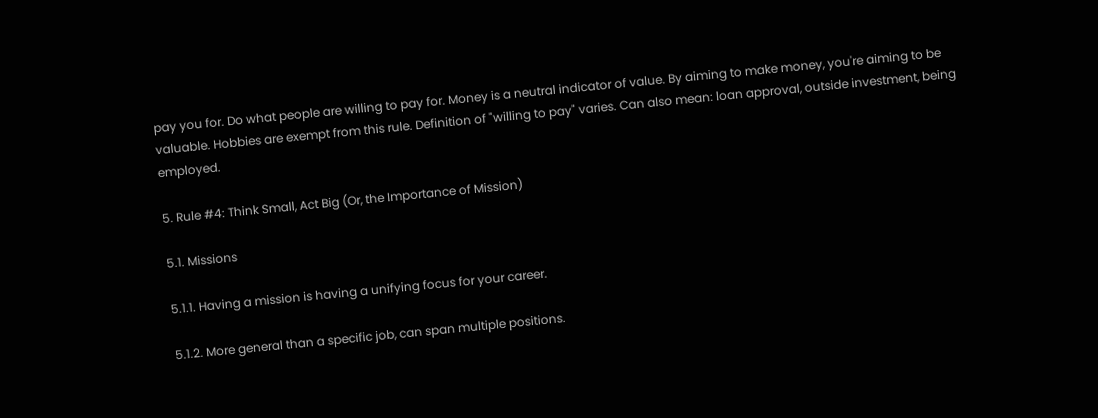pay you for. Do what people are willing to pay for. Money is a neutral indicator of value. By aiming to make money, you're aiming to be valuable. Hobbies are exempt from this rule. Definition of "willing to pay" varies. Can also mean: loan approval, outside investment, being employed.

5. Rule #4: Think Small, Act Big (Or, the Importance of Mission)

5.1. Missions

5.1.1. Having a mission is having a unifying focus for your career.

5.1.2. More general than a specific job, can span multiple positions.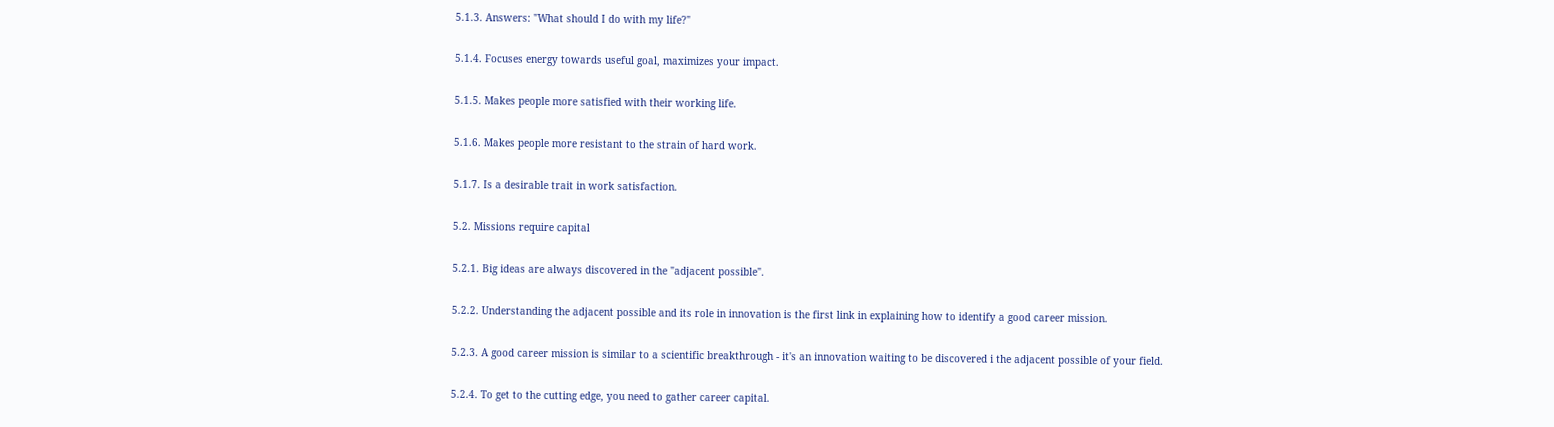5.1.3. Answers: "What should I do with my life?"

5.1.4. Focuses energy towards useful goal, maximizes your impact.

5.1.5. Makes people more satisfied with their working life.

5.1.6. Makes people more resistant to the strain of hard work.

5.1.7. Is a desirable trait in work satisfaction.

5.2. Missions require capital

5.2.1. Big ideas are always discovered in the "adjacent possible".

5.2.2. Understanding the adjacent possible and its role in innovation is the first link in explaining how to identify a good career mission.

5.2.3. A good career mission is similar to a scientific breakthrough - it's an innovation waiting to be discovered i the adjacent possible of your field.

5.2.4. To get to the cutting edge, you need to gather career capital.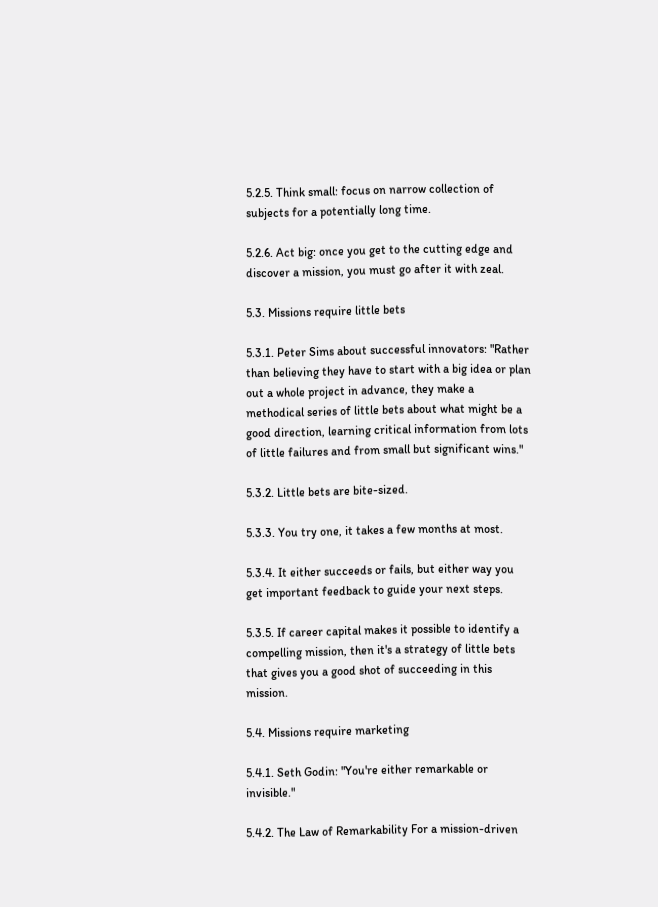5.2.5. Think small: focus on narrow collection of subjects for a potentially long time.

5.2.6. Act big: once you get to the cutting edge and discover a mission, you must go after it with zeal.

5.3. Missions require little bets

5.3.1. Peter Sims about successful innovators: "Rather than believing they have to start with a big idea or plan out a whole project in advance, they make a methodical series of little bets about what might be a good direction, learning critical information from lots of little failures and from small but significant wins."

5.3.2. Little bets are bite-sized.

5.3.3. You try one, it takes a few months at most.

5.3.4. It either succeeds or fails, but either way you get important feedback to guide your next steps.

5.3.5. If career capital makes it possible to identify a compelling mission, then it's a strategy of little bets that gives you a good shot of succeeding in this mission.

5.4. Missions require marketing

5.4.1. Seth Godin: "You're either remarkable or invisible."

5.4.2. The Law of Remarkability For a mission-driven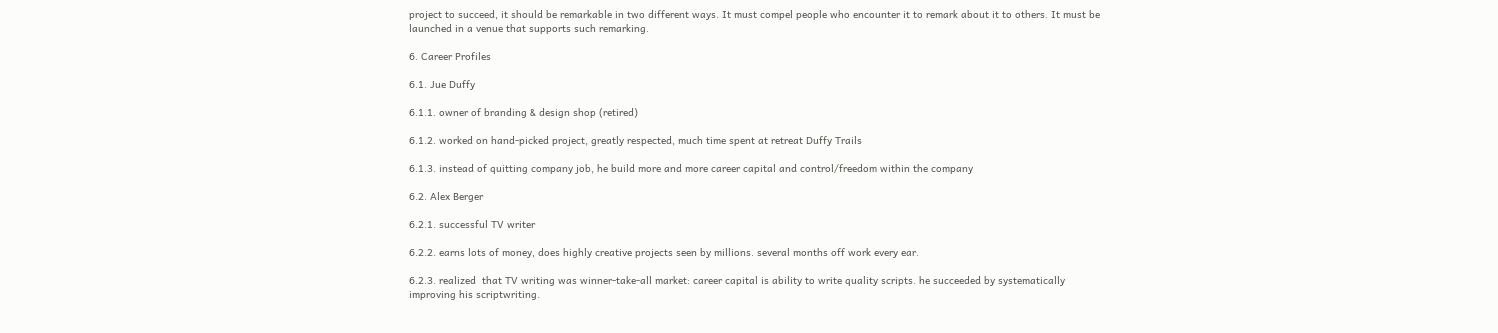project to succeed, it should be remarkable in two different ways. It must compel people who encounter it to remark about it to others. It must be launched in a venue that supports such remarking.

6. Career Profiles

6.1. Jue Duffy

6.1.1. owner of branding & design shop (retired)

6.1.2. worked on hand-picked project, greatly respected, much time spent at retreat Duffy Trails

6.1.3. instead of quitting company job, he build more and more career capital and control/freedom within the company

6.2. Alex Berger

6.2.1. successful TV writer

6.2.2. earns lots of money, does highly creative projects seen by millions. several months off work every ear.

6.2.3. realized  that TV writing was winner-take-all market: career capital is ability to write quality scripts. he succeeded by systematically improving his scriptwriting.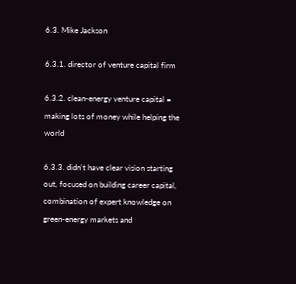6.3. Mike Jackson

6.3.1. director of venture capital firm

6.3.2. clean-energy venture capital = making lots of money while helping the world

6.3.3. didn't have clear vision starting out, focused on building career capital, combination of expert knowledge on green-energy markets and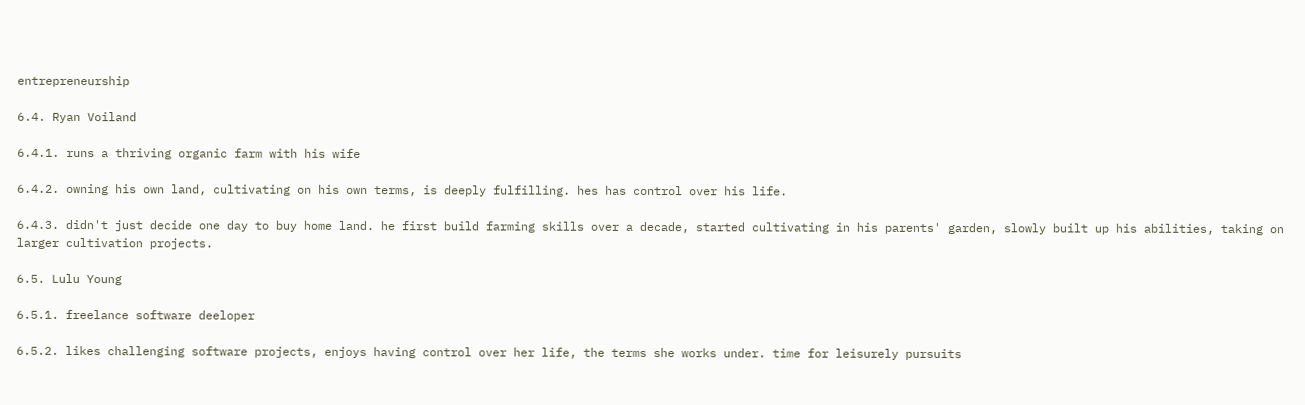entrepreneurship

6.4. Ryan Voiland

6.4.1. runs a thriving organic farm with his wife

6.4.2. owning his own land, cultivating on his own terms, is deeply fulfilling. hes has control over his life.

6.4.3. didn't just decide one day to buy home land. he first build farming skills over a decade, started cultivating in his parents' garden, slowly built up his abilities, taking on larger cultivation projects.

6.5. Lulu Young

6.5.1. freelance software deeloper

6.5.2. likes challenging software projects, enjoys having control over her life, the terms she works under. time for leisurely pursuits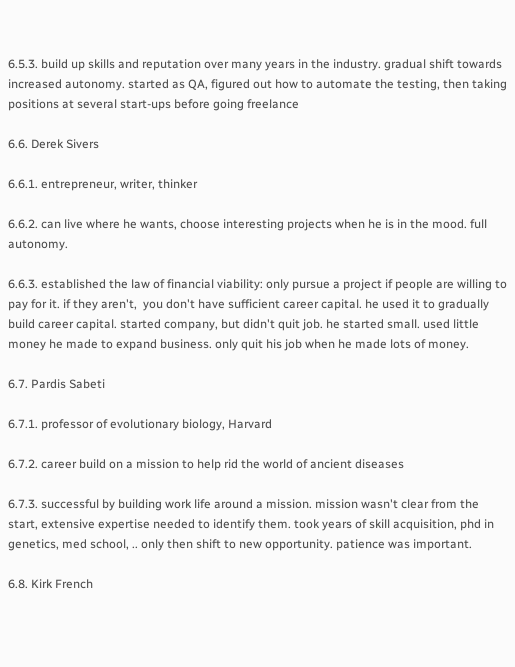6.5.3. build up skills and reputation over many years in the industry. gradual shift towards increased autonomy. started as QA, figured out how to automate the testing, then taking positions at several start-ups before going freelance

6.6. Derek Sivers

6.6.1. entrepreneur, writer, thinker

6.6.2. can live where he wants, choose interesting projects when he is in the mood. full autonomy.

6.6.3. established the law of financial viability: only pursue a project if people are willing to pay for it. if they aren't,  you don't have sufficient career capital. he used it to gradually build career capital. started company, but didn't quit job. he started small. used little money he made to expand business. only quit his job when he made lots of money.

6.7. Pardis Sabeti

6.7.1. professor of evolutionary biology, Harvard

6.7.2. career build on a mission to help rid the world of ancient diseases

6.7.3. successful by building work life around a mission. mission wasn't clear from the start, extensive expertise needed to identify them. took years of skill acquisition, phd in genetics, med school, .. only then shift to new opportunity. patience was important.

6.8. Kirk French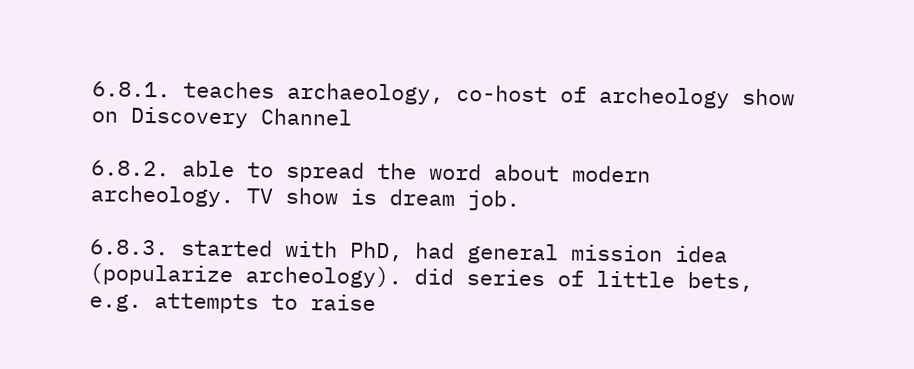6.8.1. teaches archaeology, co-host of archeology show on Discovery Channel

6.8.2. able to spread the word about modern archeology. TV show is dream job.

6.8.3. started with PhD, had general mission idea (popularize archeology). did series of little bets, e.g. attempts to raise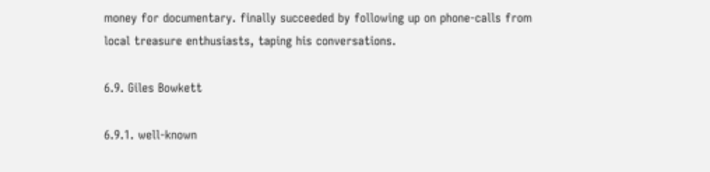money for documentary. finally succeeded by following up on phone-calls from local treasure enthusiasts, taping his conversations.

6.9. Giles Bowkett

6.9.1. well-known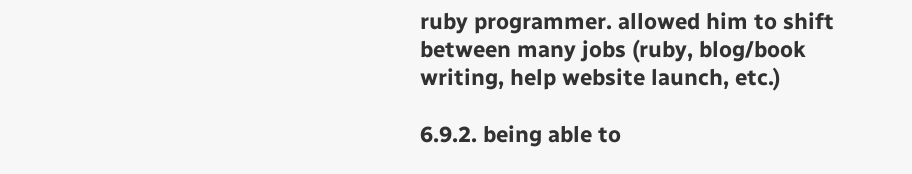ruby programmer. allowed him to shift between many jobs (ruby, blog/book writing, help website launch, etc.)

6.9.2. being able to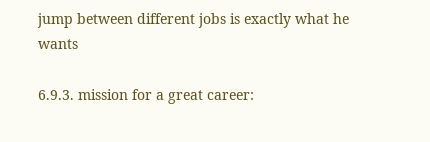jump between different jobs is exactly what he wants

6.9.3. mission for a great career: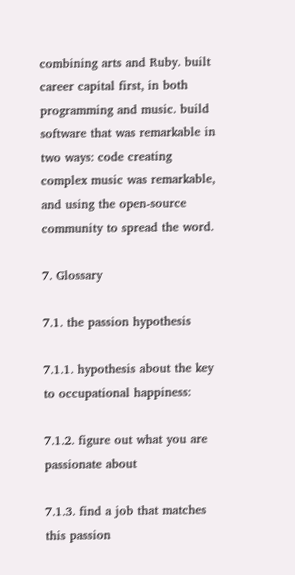combining arts and Ruby. built career capital first, in both programming and music. build software that was remarkable in two ways: code creating complex music was remarkable, and using the open-source community to spread the word.

7. Glossary

7.1. the passion hypothesis

7.1.1. hypothesis about the key to occupational happiness:

7.1.2. figure out what you are passionate about

7.1.3. find a job that matches this passion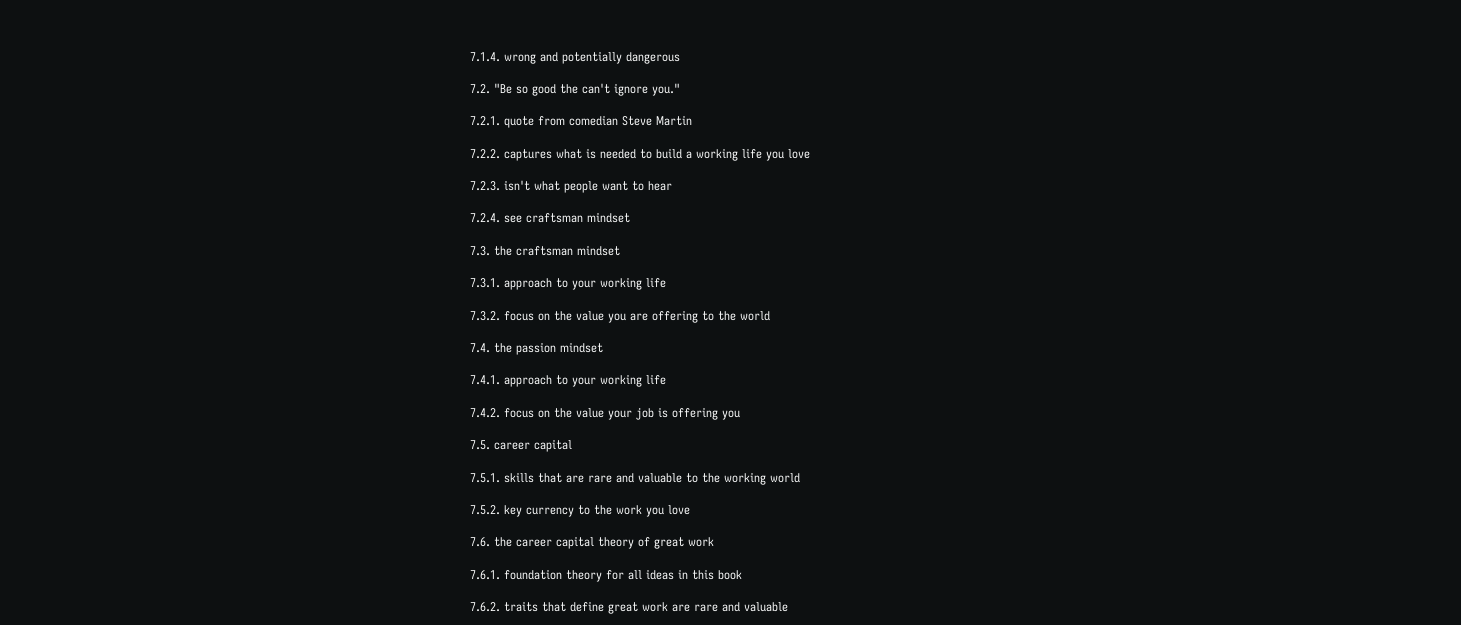7.1.4. wrong and potentially dangerous

7.2. "Be so good the can't ignore you."

7.2.1. quote from comedian Steve Martin

7.2.2. captures what is needed to build a working life you love

7.2.3. isn't what people want to hear

7.2.4. see craftsman mindset

7.3. the craftsman mindset

7.3.1. approach to your working life

7.3.2. focus on the value you are offering to the world

7.4. the passion mindset

7.4.1. approach to your working life

7.4.2. focus on the value your job is offering you

7.5. career capital

7.5.1. skills that are rare and valuable to the working world

7.5.2. key currency to the work you love

7.6. the career capital theory of great work

7.6.1. foundation theory for all ideas in this book

7.6.2. traits that define great work are rare and valuable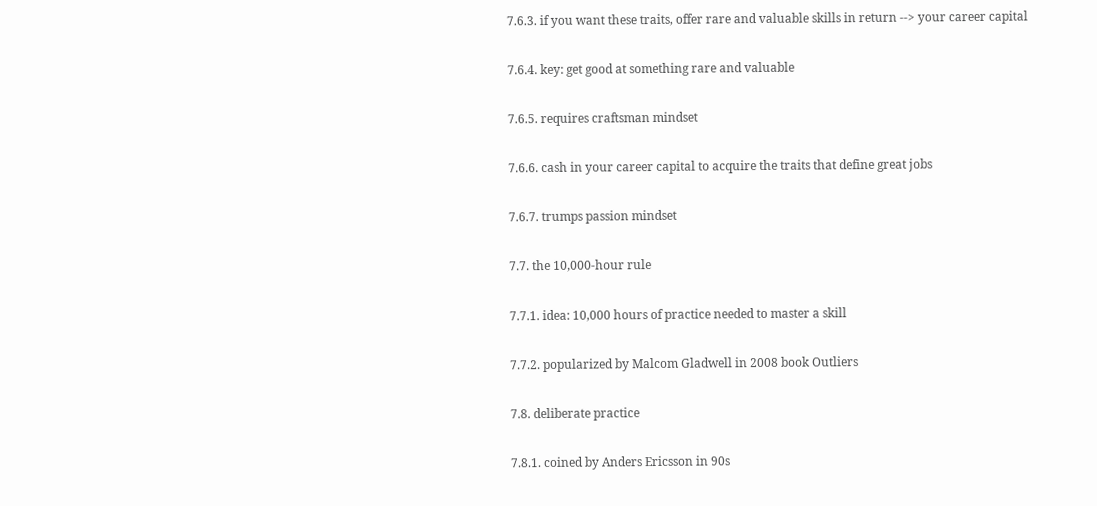7.6.3. if you want these traits, offer rare and valuable skills in return --> your career capital

7.6.4. key: get good at something rare and valuable

7.6.5. requires craftsman mindset

7.6.6. cash in your career capital to acquire the traits that define great jobs

7.6.7. trumps passion mindset

7.7. the 10,000-hour rule

7.7.1. idea: 10,000 hours of practice needed to master a skill

7.7.2. popularized by Malcom Gladwell in 2008 book Outliers

7.8. deliberate practice

7.8.1. coined by Anders Ericsson in 90s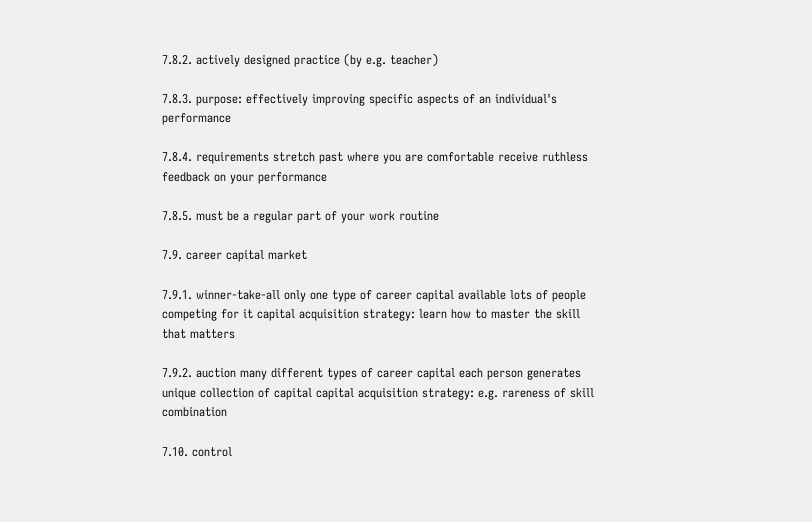7.8.2. actively designed practice (by e.g. teacher)

7.8.3. purpose: effectively improving specific aspects of an individual's performance

7.8.4. requirements stretch past where you are comfortable receive ruthless feedback on your performance

7.8.5. must be a regular part of your work routine

7.9. career capital market

7.9.1. winner-take-all only one type of career capital available lots of people competing for it capital acquisition strategy: learn how to master the skill that matters

7.9.2. auction many different types of career capital each person generates unique collection of capital capital acquisition strategy: e.g. rareness of skill combination

7.10. control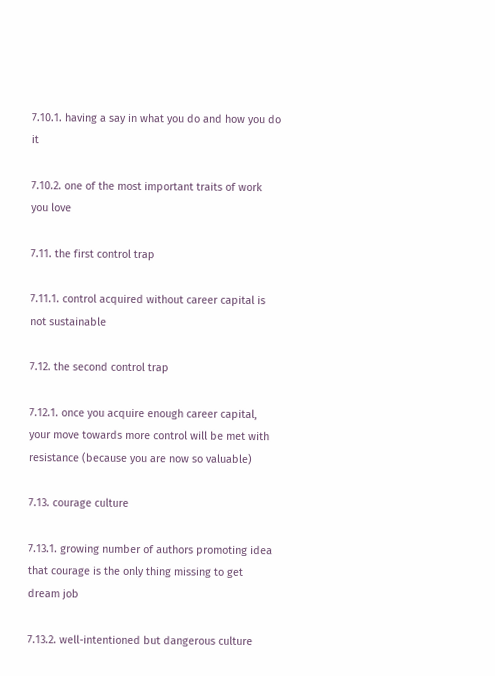7.10.1. having a say in what you do and how you do it

7.10.2. one of the most important traits of work you love

7.11. the first control trap

7.11.1. control acquired without career capital is not sustainable

7.12. the second control trap

7.12.1. once you acquire enough career capital, your move towards more control will be met with resistance (because you are now so valuable)

7.13. courage culture

7.13.1. growing number of authors promoting idea that courage is the only thing missing to get dream job

7.13.2. well-intentioned but dangerous culture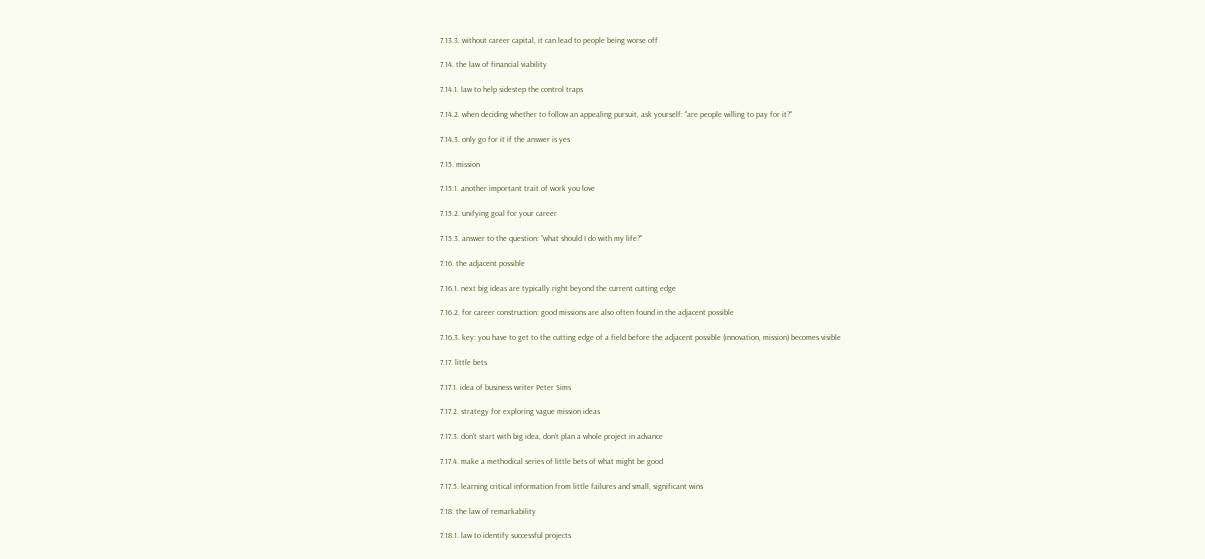7.13.3. without career capital, it can lead to people being worse off

7.14. the law of financial viability

7.14.1. law to help sidestep the control traps

7.14.2. when deciding whether to follow an appealing pursuit, ask yourself: "are people willing to pay for it?"

7.14.3. only go for it if the answer is yes

7.15. mission

7.15.1. another important trait of work you love

7.15.2. unifying goal for your career

7.15.3. answer to the question: "what should I do with my life?"

7.16. the adjacent possible

7.16.1. next big ideas are typically right beyond the current cutting edge

7.16.2. for career construction: good missions are also often found in the adjacent possible

7.16.3. key: you have to get to the cutting edge of a field before the adjacent possible (innovation, mission) becomes visible

7.17. little bets

7.17.1. idea of business writer Peter Sims

7.17.2. strategy for exploring vague mission ideas

7.17.3. don't start with big idea, don't plan a whole project in advance

7.17.4. make a methodical series of little bets of what might be good

7.17.5. learning critical information from little failures and small, significant wins

7.18. the law of remarkability

7.18.1. law to identify successful projects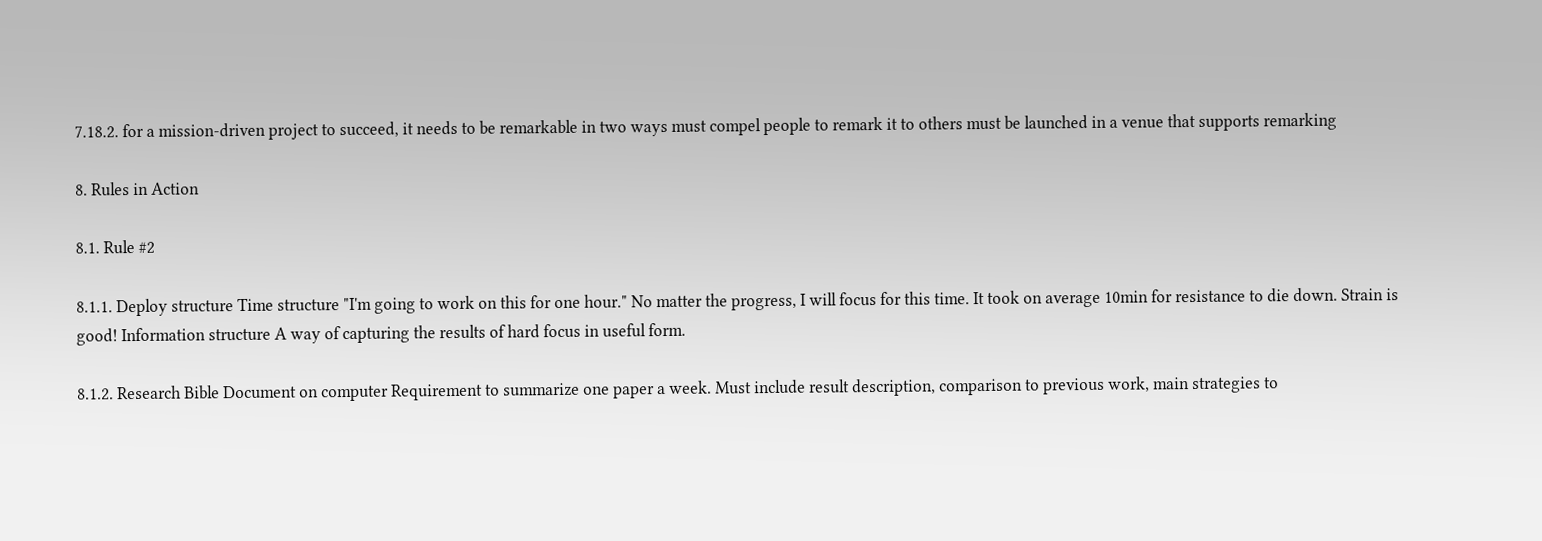7.18.2. for a mission-driven project to succeed, it needs to be remarkable in two ways must compel people to remark it to others must be launched in a venue that supports remarking

8. Rules in Action

8.1. Rule #2

8.1.1. Deploy structure Time structure "I'm going to work on this for one hour." No matter the progress, I will focus for this time. It took on average 10min for resistance to die down. Strain is good! Information structure A way of capturing the results of hard focus in useful form.

8.1.2. Research Bible Document on computer Requirement to summarize one paper a week. Must include result description, comparison to previous work, main strategies to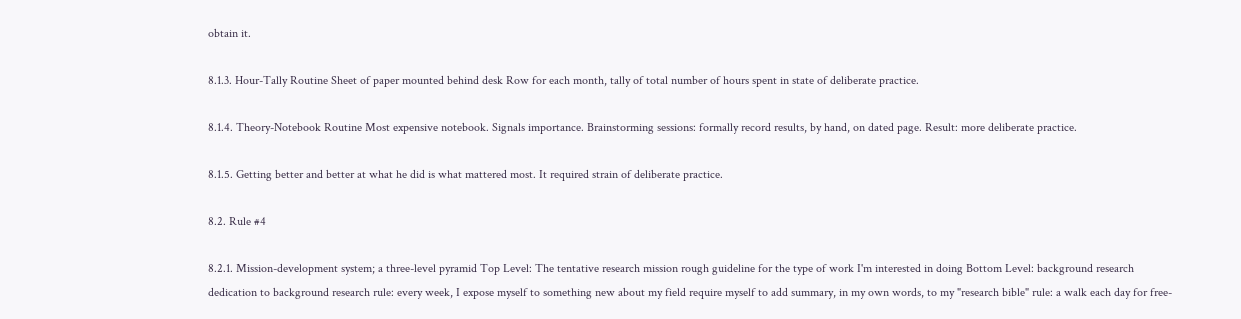obtain it.

8.1.3. Hour-Tally Routine Sheet of paper mounted behind desk Row for each month, tally of total number of hours spent in state of deliberate practice.

8.1.4. Theory-Notebook Routine Most expensive notebook. Signals importance. Brainstorming sessions: formally record results, by hand, on dated page. Result: more deliberate practice.

8.1.5. Getting better and better at what he did is what mattered most. It required strain of deliberate practice.

8.2. Rule #4

8.2.1. Mission-development system; a three-level pyramid Top Level: The tentative research mission rough guideline for the type of work I'm interested in doing Bottom Level: background research dedication to background research rule: every week, I expose myself to something new about my field require myself to add summary, in my own words, to my "research bible" rule: a walk each day for free-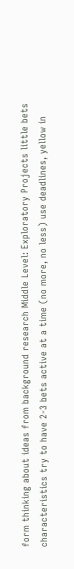form thinking about ideas from background research Middle Level: Exploratory Projects little bets characteristics try to have 2-3 bets active at a time (no more, no less) use deadlines, yellow in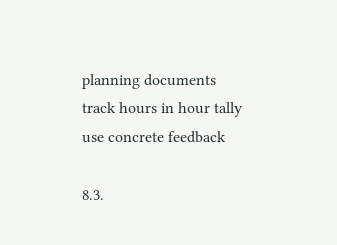planning documents track hours in hour tally use concrete feedback

8.3.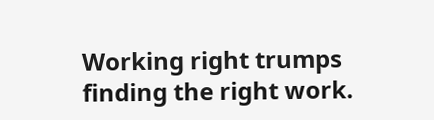Working right trumps finding the right work.